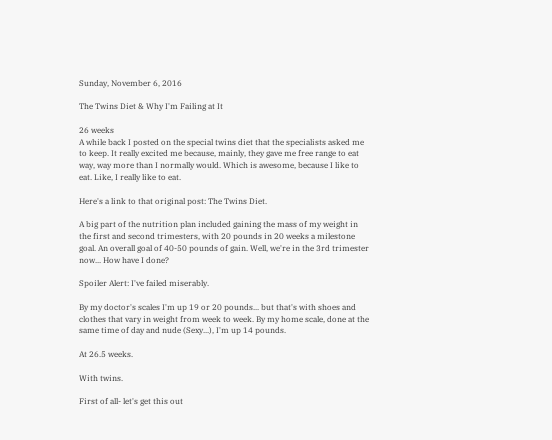Sunday, November 6, 2016

The Twins Diet & Why I'm Failing at It

26 weeks
A while back I posted on the special twins diet that the specialists asked me to keep. It really excited me because, mainly, they gave me free range to eat way, way more than I normally would. Which is awesome, because I like to eat. Like, I really like to eat.

Here's a link to that original post: The Twins Diet.

A big part of the nutrition plan included gaining the mass of my weight in the first and second trimesters, with 20 pounds in 20 weeks a milestone goal. An overall goal of 40-50 pounds of gain. Well, we're in the 3rd trimester now... How have I done?

Spoiler Alert: I've failed miserably.

By my doctor's scales I'm up 19 or 20 pounds... but that's with shoes and clothes that vary in weight from week to week. By my home scale, done at the same time of day and nude (Sexy...), I'm up 14 pounds.

At 26.5 weeks.

With twins.

First of all- let's get this out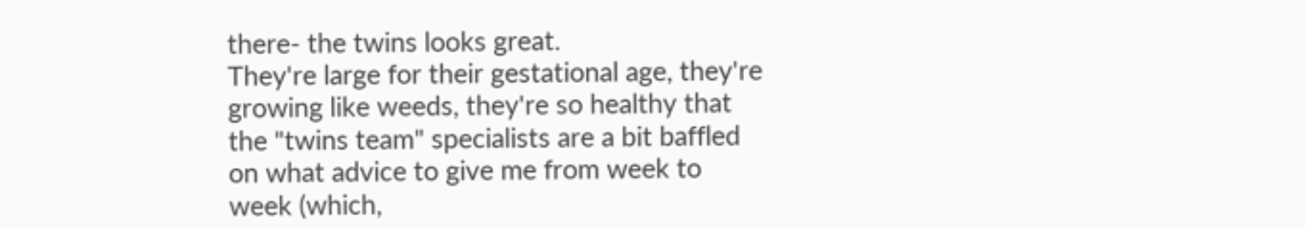there- the twins looks great.
They're large for their gestational age, they're growing like weeds, they're so healthy that the "twins team" specialists are a bit baffled on what advice to give me from week to week (which,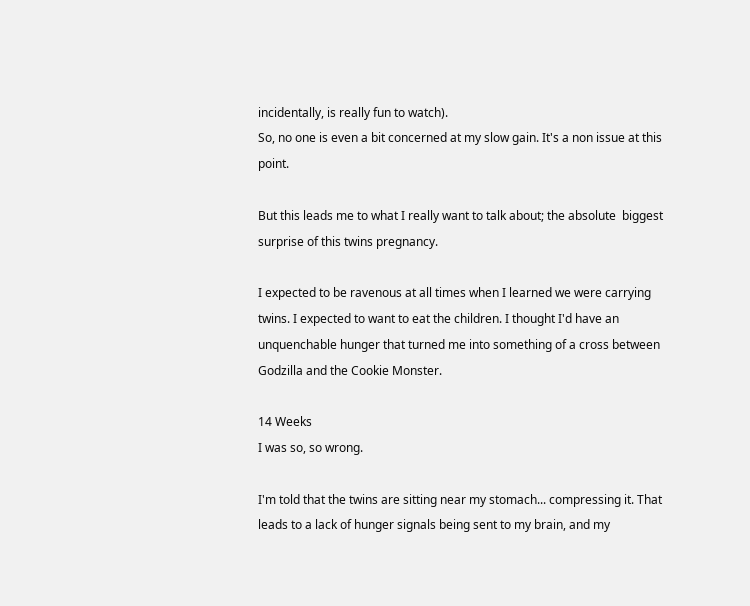incidentally, is really fun to watch).
So, no one is even a bit concerned at my slow gain. It's a non issue at this point.

But this leads me to what I really want to talk about; the absolute  biggest surprise of this twins pregnancy.

I expected to be ravenous at all times when I learned we were carrying twins. I expected to want to eat the children. I thought I'd have an unquenchable hunger that turned me into something of a cross between Godzilla and the Cookie Monster.

14 Weeks
I was so, so wrong.

I'm told that the twins are sitting near my stomach... compressing it. That leads to a lack of hunger signals being sent to my brain, and my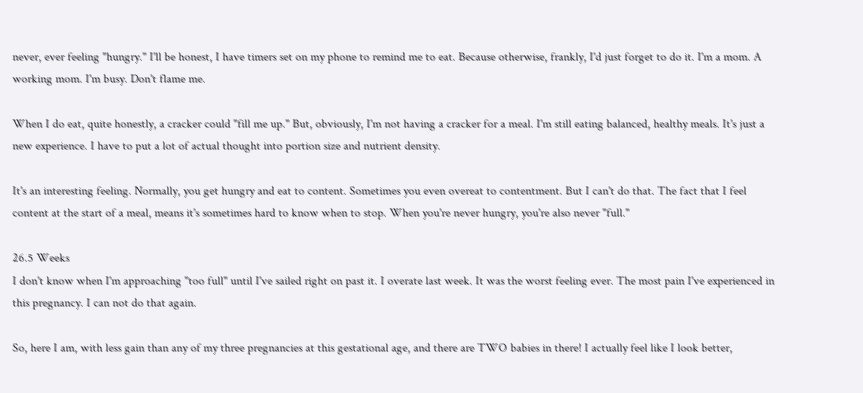never, ever feeling "hungry." I'll be honest, I have timers set on my phone to remind me to eat. Because otherwise, frankly, I'd just forget to do it. I'm a mom. A working mom. I'm busy. Don't flame me.

When I do eat, quite honestly, a cracker could "fill me up." But, obviously, I'm not having a cracker for a meal. I'm still eating balanced, healthy meals. It's just a new experience. I have to put a lot of actual thought into portion size and nutrient density.

It's an interesting feeling. Normally, you get hungry and eat to content. Sometimes you even overeat to contentment. But I can't do that. The fact that I feel content at the start of a meal, means it's sometimes hard to know when to stop. When you're never hungry, you're also never "full."

26.5 Weeks
I don't know when I'm approaching "too full" until I've sailed right on past it. I overate last week. It was the worst feeling ever. The most pain I've experienced in this pregnancy. I can not do that again.

So, here I am, with less gain than any of my three pregnancies at this gestational age, and there are TWO babies in there! I actually feel like I look better,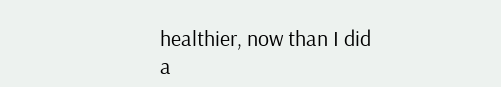healthier, now than I did a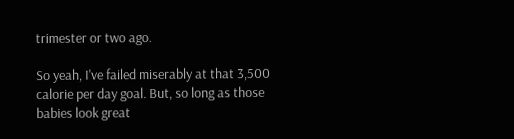trimester or two ago.

So yeah, I've failed miserably at that 3,500 calorie per day goal. But, so long as those babies look great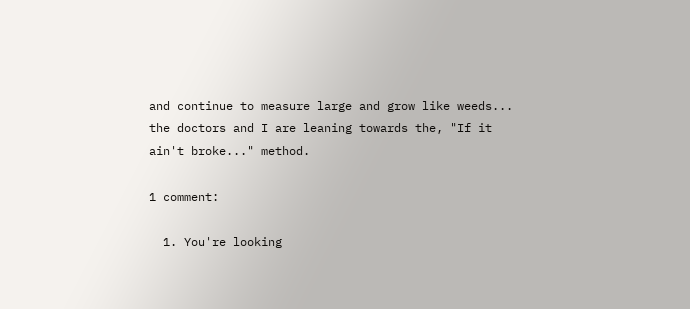and continue to measure large and grow like weeds... the doctors and I are leaning towards the, "If it ain't broke..." method.

1 comment:

  1. You're looking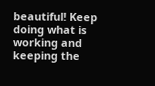beautiful! Keep doing what is working and keeping the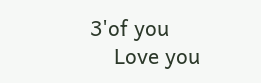3'of you
    Love you